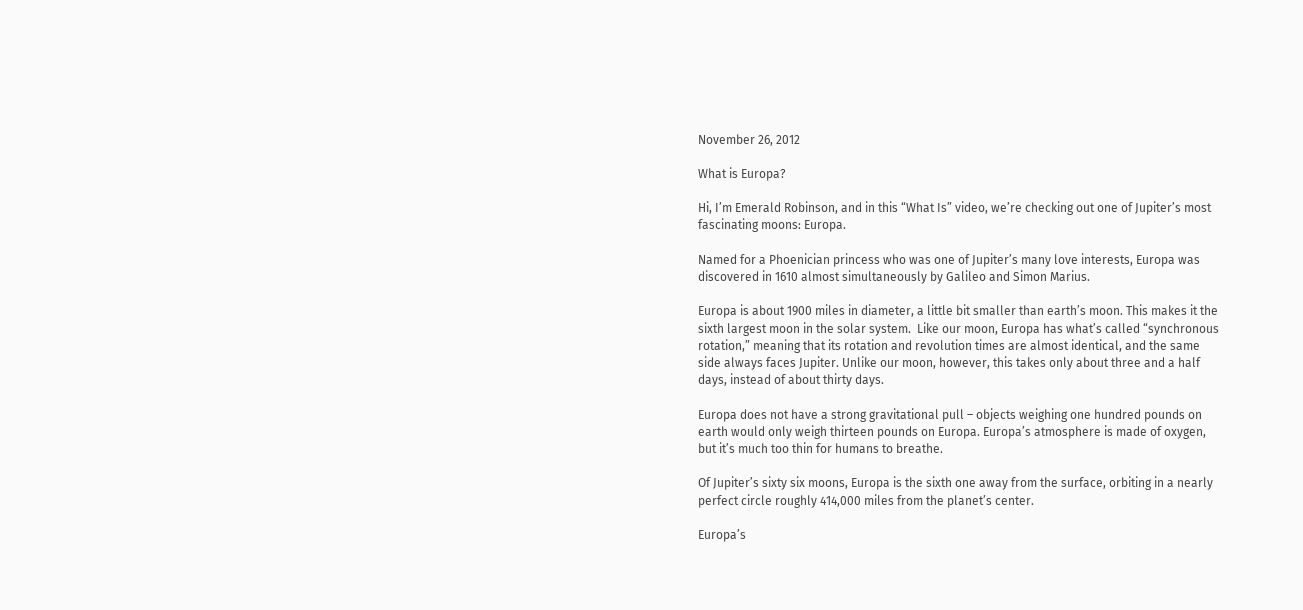November 26, 2012

What is Europa?

Hi, I’m Emerald Robinson, and in this “What Is” video, we’re checking out one of Jupiter’s most fascinating moons: Europa.

Named for a Phoenician princess who was one of Jupiter’s many love interests, Europa was discovered in 1610 almost simultaneously by Galileo and Simon Marius.

Europa is about 1900 miles in diameter, a little bit smaller than earth’s moon. This makes it the sixth largest moon in the solar system.  Like our moon, Europa has what’s called “synchronous rotation,” meaning that its rotation and revolution times are almost identical, and the same side always faces Jupiter. Unlike our moon, however, this takes only about three and a half days, instead of about thirty days.

Europa does not have a strong gravitational pull – objects weighing one hundred pounds on earth would only weigh thirteen pounds on Europa. Europa’s atmosphere is made of oxygen, but it’s much too thin for humans to breathe.

Of Jupiter’s sixty six moons, Europa is the sixth one away from the surface, orbiting in a nearly perfect circle roughly 414,000 miles from the planet’s center.

Europa’s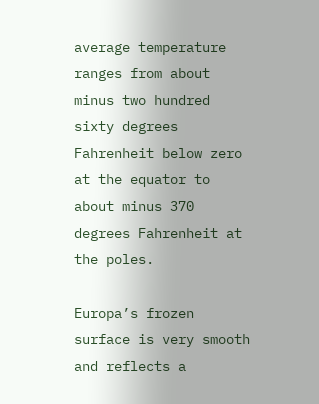average temperature ranges from about minus two hundred sixty degrees Fahrenheit below zero at the equator to about minus 370 degrees Fahrenheit at the poles.

Europa’s frozen surface is very smooth and reflects a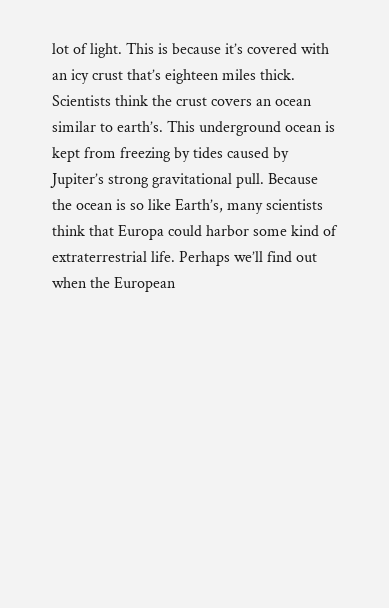lot of light. This is because it’s covered with an icy crust that’s eighteen miles thick. Scientists think the crust covers an ocean similar to earth’s. This underground ocean is kept from freezing by tides caused by Jupiter’s strong gravitational pull. Because the ocean is so like Earth’s, many scientists think that Europa could harbor some kind of extraterrestrial life. Perhaps we’ll find out when the European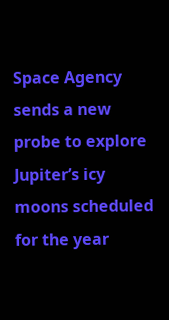Space Agency sends a new probe to explore Jupiter’s icy moons scheduled for the year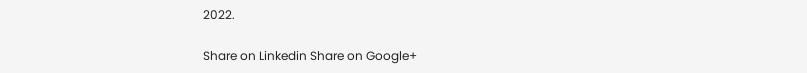2022.

Share on Linkedin Share on Google+